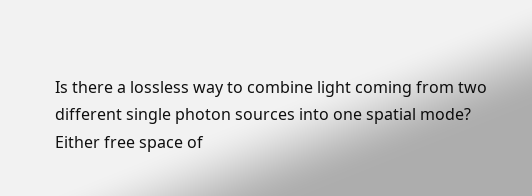Is there a lossless way to combine light coming from two different single photon sources into one spatial mode? Either free space of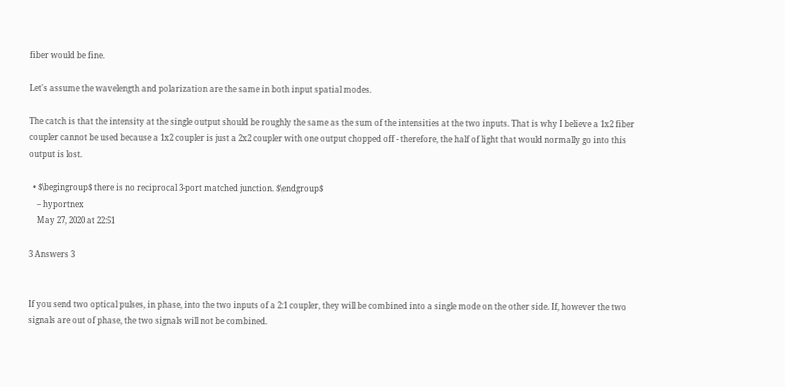fiber would be fine.

Let's assume the wavelength and polarization are the same in both input spatial modes.

The catch is that the intensity at the single output should be roughly the same as the sum of the intensities at the two inputs. That is why I believe a 1x2 fiber coupler cannot be used because a 1x2 coupler is just a 2x2 coupler with one output chopped off - therefore, the half of light that would normally go into this output is lost.

  • $\begingroup$ there is no reciprocal 3-port matched junction. $\endgroup$
    – hyportnex
    May 27, 2020 at 22:51

3 Answers 3


If you send two optical pulses, in phase, into the two inputs of a 2:1 coupler, they will be combined into a single mode on the other side. If, however the two signals are out of phase, the two signals will not be combined.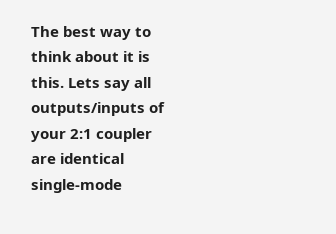The best way to think about it is this. Lets say all outputs/inputs of your 2:1 coupler are identical single-mode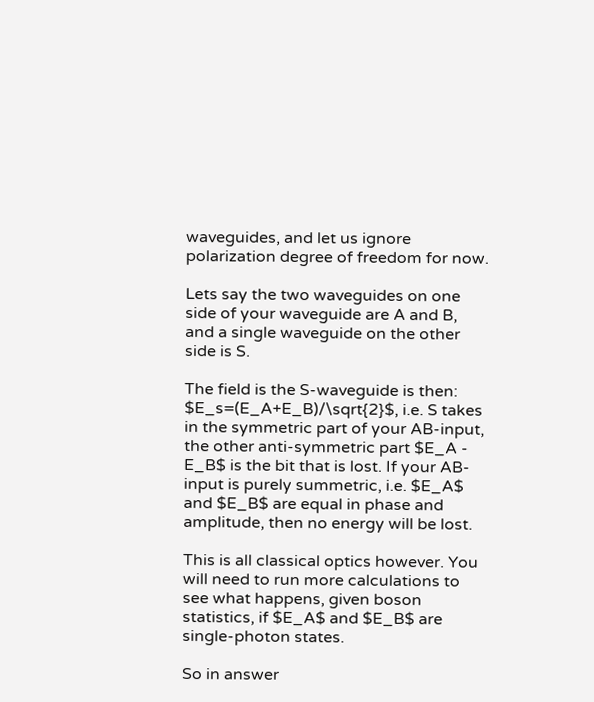waveguides, and let us ignore polarization degree of freedom for now.

Lets say the two waveguides on one side of your waveguide are A and B, and a single waveguide on the other side is S.

The field is the S-waveguide is then: $E_s=(E_A+E_B)/\sqrt{2}$, i.e. S takes in the symmetric part of your AB-input, the other anti-symmetric part $E_A - E_B$ is the bit that is lost. If your AB-input is purely summetric, i.e. $E_A$ and $E_B$ are equal in phase and amplitude, then no energy will be lost.

This is all classical optics however. You will need to run more calculations to see what happens, given boson statistics, if $E_A$ and $E_B$ are single-photon states.

So in answer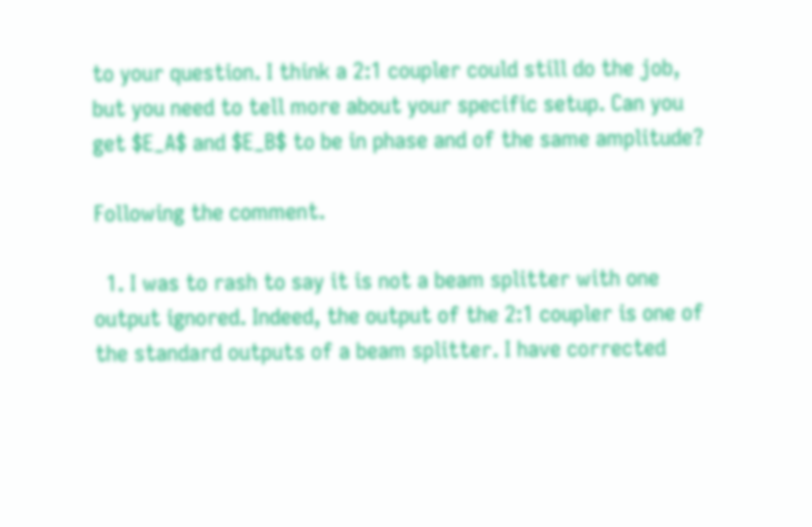to your question. I think a 2:1 coupler could still do the job, but you need to tell more about your specific setup. Can you get $E_A$ and $E_B$ to be in phase and of the same amplitude?

Following the comment.

  1. I was to rash to say it is not a beam splitter with one output ignored. Indeed, the output of the 2:1 coupler is one of the standard outputs of a beam splitter. I have corrected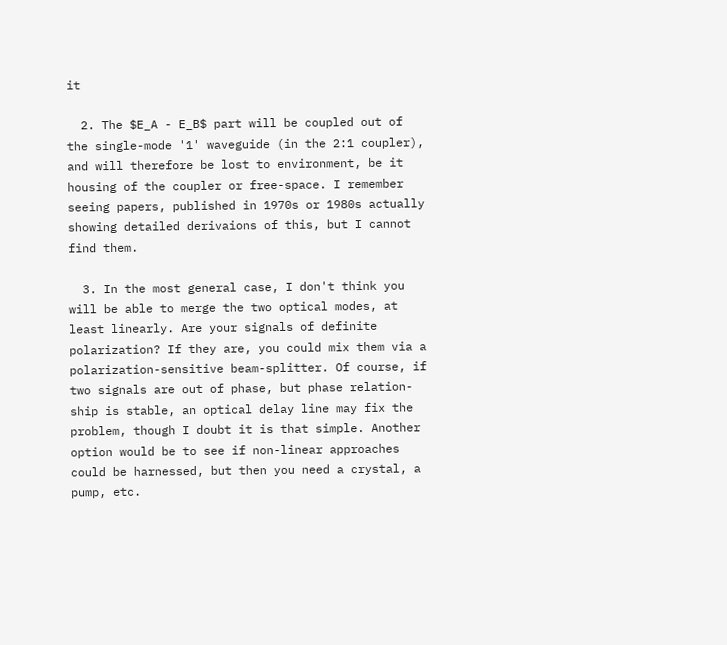it

  2. The $E_A - E_B$ part will be coupled out of the single-mode '1' waveguide (in the 2:1 coupler), and will therefore be lost to environment, be it housing of the coupler or free-space. I remember seeing papers, published in 1970s or 1980s actually showing detailed derivaions of this, but I cannot find them.

  3. In the most general case, I don't think you will be able to merge the two optical modes, at least linearly. Are your signals of definite polarization? If they are, you could mix them via a polarization-sensitive beam-splitter. Of course, if two signals are out of phase, but phase relation-ship is stable, an optical delay line may fix the problem, though I doubt it is that simple. Another option would be to see if non-linear approaches could be harnessed, but then you need a crystal, a pump, etc.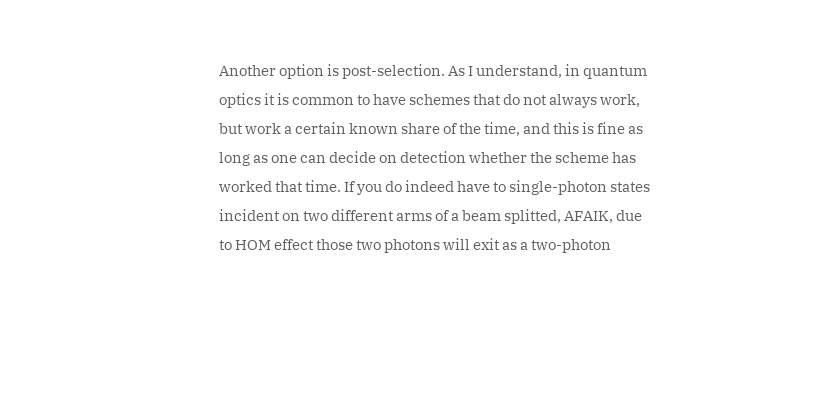Another option is post-selection. As I understand, in quantum optics it is common to have schemes that do not always work, but work a certain known share of the time, and this is fine as long as one can decide on detection whether the scheme has worked that time. If you do indeed have to single-photon states incident on two different arms of a beam splitted, AFAIK, due to HOM effect those two photons will exit as a two-photon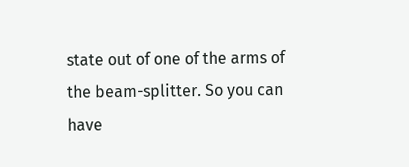state out of one of the arms of the beam-splitter. So you can have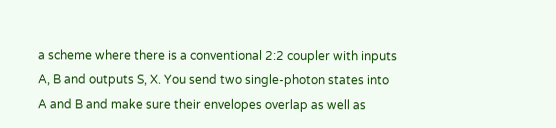a scheme where there is a conventional 2:2 coupler with inputs A, B and outputs S, X. You send two single-photon states into A and B and make sure their envelopes overlap as well as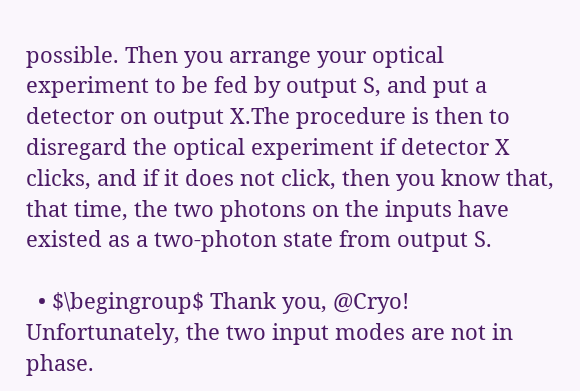possible. Then you arrange your optical experiment to be fed by output S, and put a detector on output X.The procedure is then to disregard the optical experiment if detector X clicks, and if it does not click, then you know that, that time, the two photons on the inputs have existed as a two-photon state from output S.

  • $\begingroup$ Thank you, @Cryo! Unfortunately, the two input modes are not in phase.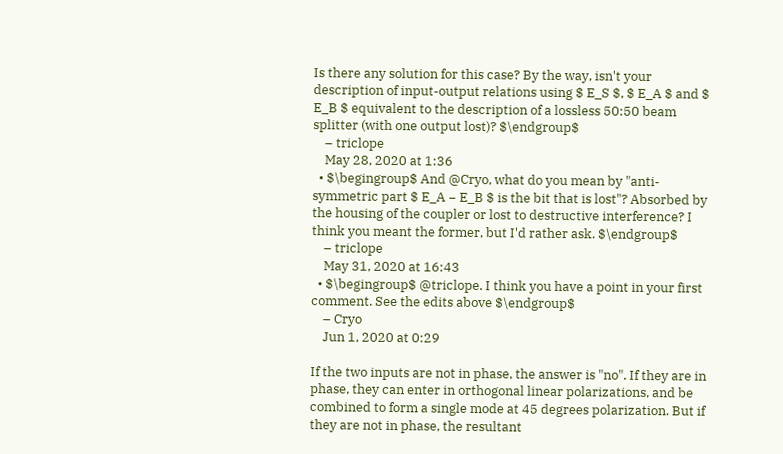Is there any solution for this case? By the way, isn't your description of input-output relations using $ E_S $, $ E_A $ and $ E_B $ equivalent to the description of a lossless 50:50 beam splitter (with one output lost)? $\endgroup$
    – triclope
    May 28, 2020 at 1:36
  • $\begingroup$ And @Cryo, what do you mean by "anti-symmetric part $ E_A − E_B $ is the bit that is lost"? Absorbed by the housing of the coupler or lost to destructive interference? I think you meant the former, but I'd rather ask. $\endgroup$
    – triclope
    May 31, 2020 at 16:43
  • $\begingroup$ @triclope. I think you have a point in your first comment. See the edits above $\endgroup$
    – Cryo
    Jun 1, 2020 at 0:29

If the two inputs are not in phase, the answer is "no". If they are in phase, they can enter in orthogonal linear polarizations, and be combined to form a single mode at 45 degrees polarization. But if they are not in phase, the resultant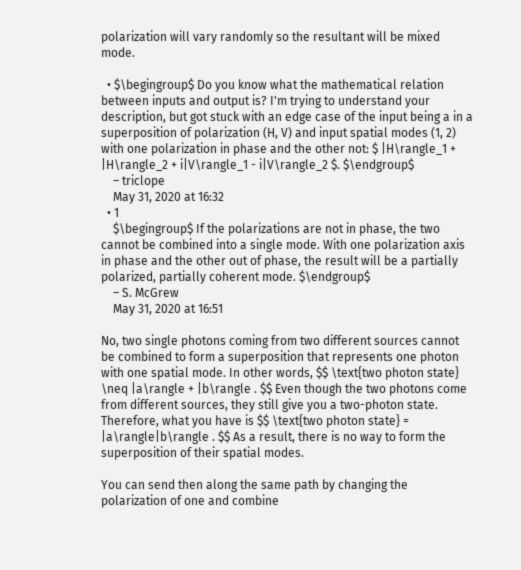polarization will vary randomly so the resultant will be mixed mode.

  • $\begingroup$ Do you know what the mathematical relation between inputs and output is? I'm trying to understand your description, but got stuck with an edge case of the input being a in a superposition of polarization (H, V) and input spatial modes (1, 2) with one polarization in phase and the other not: $ |H\rangle_1 + |H\rangle_2 + i|V\rangle_1 - i|V\rangle_2 $. $\endgroup$
    – triclope
    May 31, 2020 at 16:32
  • 1
    $\begingroup$ If the polarizations are not in phase, the two cannot be combined into a single mode. With one polarization axis in phase and the other out of phase, the result will be a partially polarized, partially coherent mode. $\endgroup$
    – S. McGrew
    May 31, 2020 at 16:51

No, two single photons coming from two different sources cannot be combined to form a superposition that represents one photon with one spatial mode. In other words, $$ \text{two photon state} \neq |a\rangle + |b\rangle . $$ Even though the two photons come from different sources, they still give you a two-photon state. Therefore, what you have is $$ \text{two photon state} = |a\rangle|b\rangle . $$ As a result, there is no way to form the superposition of their spatial modes.

You can send then along the same path by changing the polarization of one and combine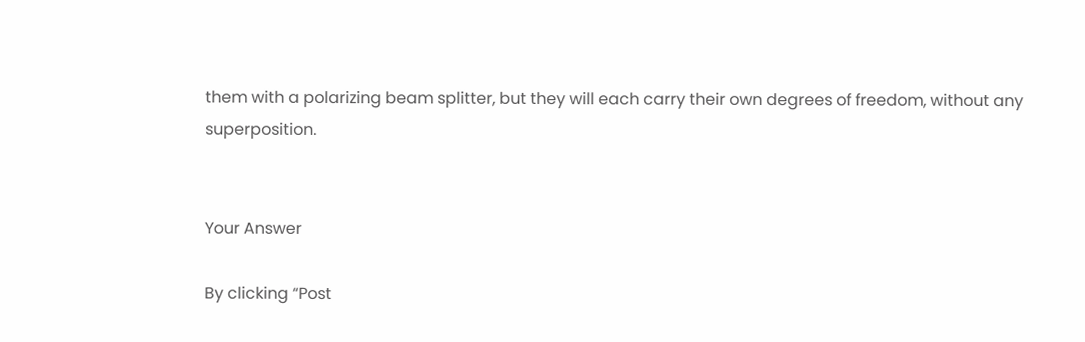them with a polarizing beam splitter, but they will each carry their own degrees of freedom, without any superposition.


Your Answer

By clicking “Post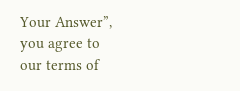Your Answer”, you agree to our terms of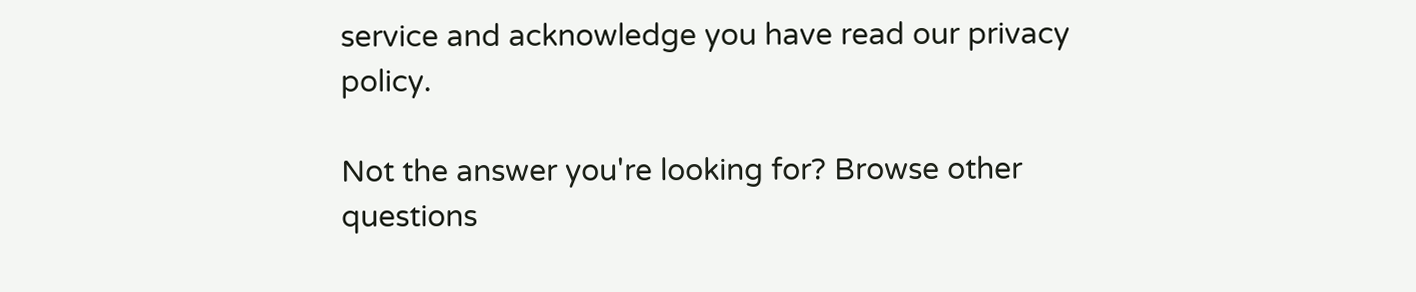service and acknowledge you have read our privacy policy.

Not the answer you're looking for? Browse other questions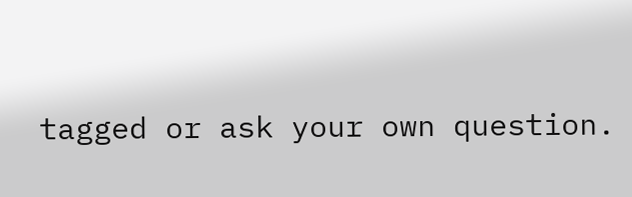tagged or ask your own question.